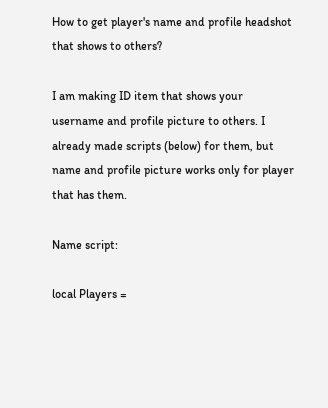How to get player's name and profile headshot that shows to others?

I am making ID item that shows your username and profile picture to others. I already made scripts (below) for them, but name and profile picture works only for player that has them.

Name script:

local Players =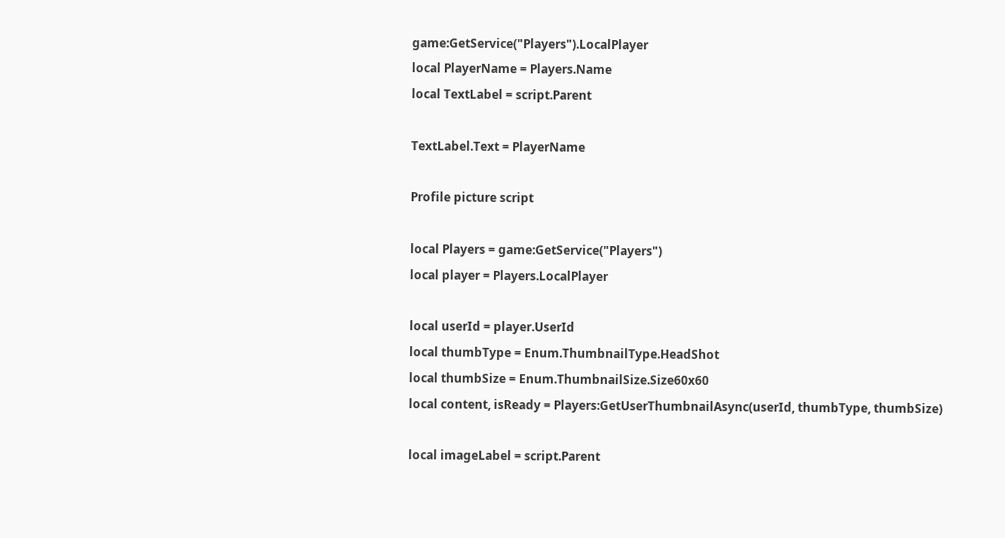game:GetService("Players").LocalPlayer
local PlayerName = Players.Name
local TextLabel = script.Parent

TextLabel.Text = PlayerName

Profile picture script

local Players = game:GetService("Players")
local player = Players.LocalPlayer

local userId = player.UserId
local thumbType = Enum.ThumbnailType.HeadShot
local thumbSize = Enum.ThumbnailSize.Size60x60
local content, isReady = Players:GetUserThumbnailAsync(userId, thumbType, thumbSize)

local imageLabel = script.Parent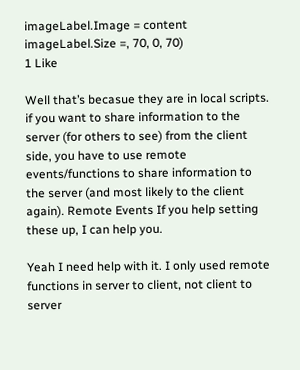imageLabel.Image = content
imageLabel.Size =, 70, 0, 70)
1 Like

Well that’s becasue they are in local scripts. if you want to share information to the server (for others to see) from the client side, you have to use remote events/functions to share information to the server (and most likely to the client again). Remote Events If you help setting these up, I can help you.

Yeah I need help with it. I only used remote functions in server to client, not client to server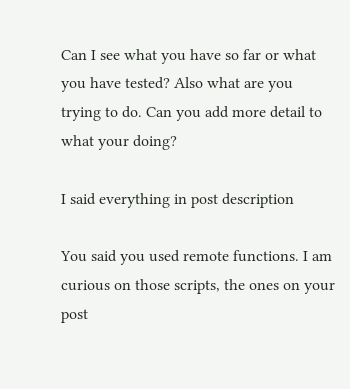Can I see what you have so far or what you have tested? Also what are you trying to do. Can you add more detail to what your doing?

I said everything in post description

You said you used remote functions. I am curious on those scripts, the ones on your post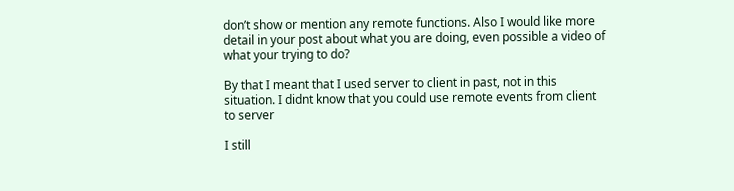don’t show or mention any remote functions. Also I would like more detail in your post about what you are doing, even possible a video of what your trying to do?

By that I meant that I used server to client in past, not in this situation. I didnt know that you could use remote events from client to server

I still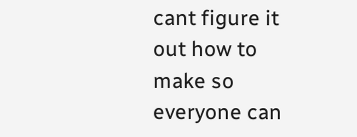cant figure it out how to make so everyone can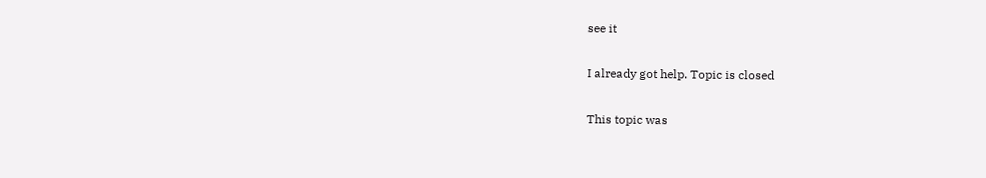see it

I already got help. Topic is closed

This topic was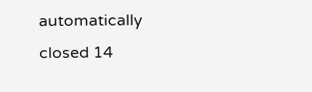automatically closed 14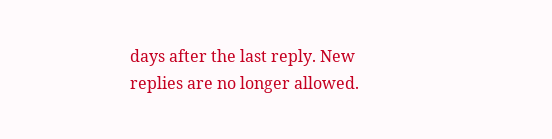days after the last reply. New replies are no longer allowed.